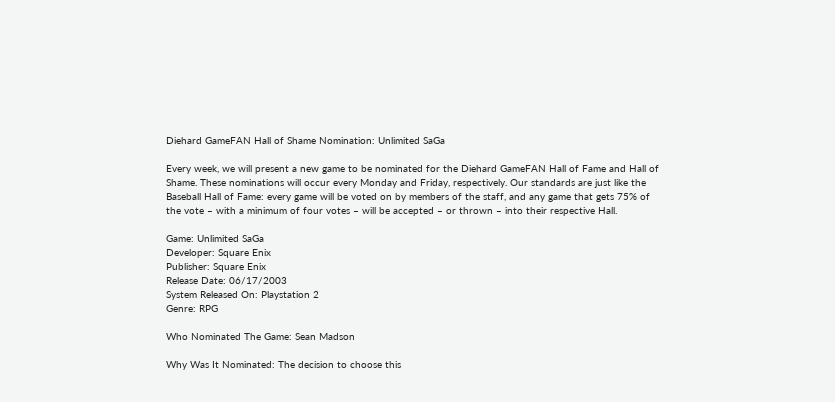Diehard GameFAN Hall of Shame Nomination: Unlimited SaGa

Every week, we will present a new game to be nominated for the Diehard GameFAN Hall of Fame and Hall of Shame. These nominations will occur every Monday and Friday, respectively. Our standards are just like the Baseball Hall of Fame: every game will be voted on by members of the staff, and any game that gets 75% of the vote – with a minimum of four votes – will be accepted – or thrown – into their respective Hall.

Game: Unlimited SaGa
Developer: Square Enix
Publisher: Square Enix
Release Date: 06/17/2003
System Released On: Playstation 2
Genre: RPG

Who Nominated The Game: Sean Madson

Why Was It Nominated: The decision to choose this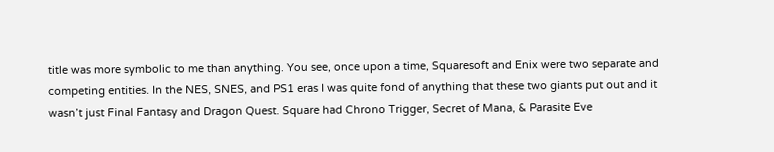title was more symbolic to me than anything. You see, once upon a time, Squaresoft and Enix were two separate and competing entities. In the NES, SNES, and PS1 eras I was quite fond of anything that these two giants put out and it wasn’t just Final Fantasy and Dragon Quest. Square had Chrono Trigger, Secret of Mana, & Parasite Eve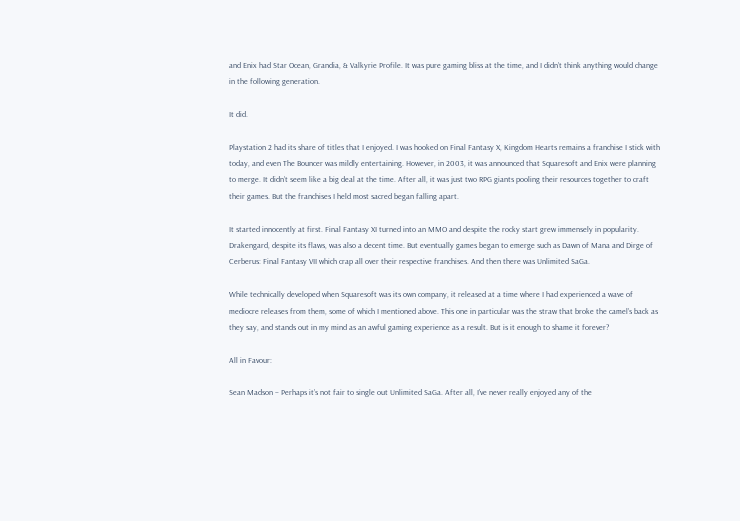and Enix had Star Ocean, Grandia, & Valkyrie Profile. It was pure gaming bliss at the time, and I didn’t think anything would change in the following generation.

It did.

Playstation 2 had its share of titles that I enjoyed. I was hooked on Final Fantasy X, Kingdom Hearts remains a franchise I stick with today, and even The Bouncer was mildly entertaining. However, in 2003, it was announced that Squaresoft and Enix were planning to merge. It didn’t seem like a big deal at the time. After all, it was just two RPG giants pooling their resources together to craft their games. But the franchises I held most sacred began falling apart.

It started innocently at first. Final Fantasy XI turned into an MMO and despite the rocky start grew immensely in popularity. Drakengard, despite its flaws, was also a decent time. But eventually games began to emerge such as Dawn of Mana and Dirge of Cerberus: Final Fantasy VII which crap all over their respective franchises. And then there was Unlimited SaGa.

While technically developed when Squaresoft was its own company, it released at a time where I had experienced a wave of mediocre releases from them, some of which I mentioned above. This one in particular was the straw that broke the camel’s back as they say, and stands out in my mind as an awful gaming experience as a result. But is it enough to shame it forever?

All in Favour:

Sean Madson – Perhaps it’s not fair to single out Unlimited SaGa. After all, I’ve never really enjoyed any of the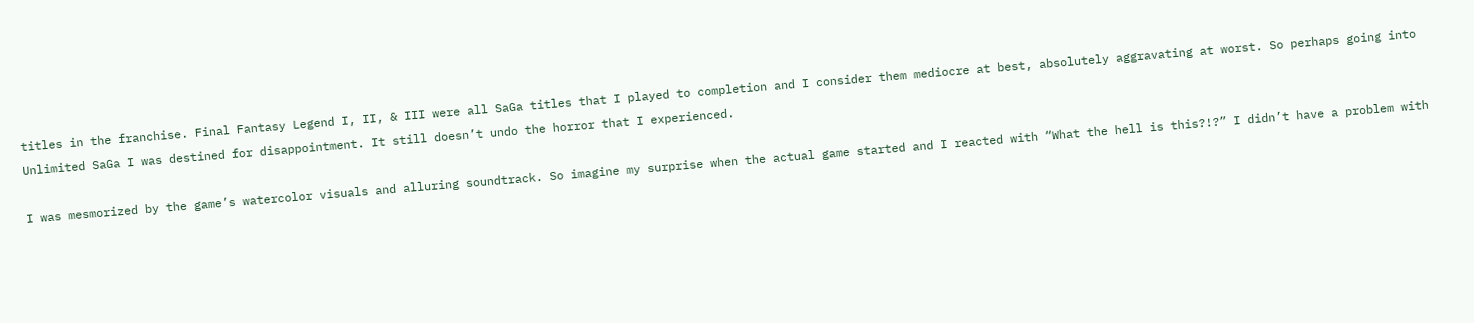titles in the franchise. Final Fantasy Legend I, II, & III were all SaGa titles that I played to completion and I consider them mediocre at best, absolutely aggravating at worst. So perhaps going into Unlimited SaGa I was destined for disappointment. It still doesn’t undo the horror that I experienced.

I was mesmorized by the game’s watercolor visuals and alluring soundtrack. So imagine my surprise when the actual game started and I reacted with “What the hell is this?!?” I didn’t have a problem with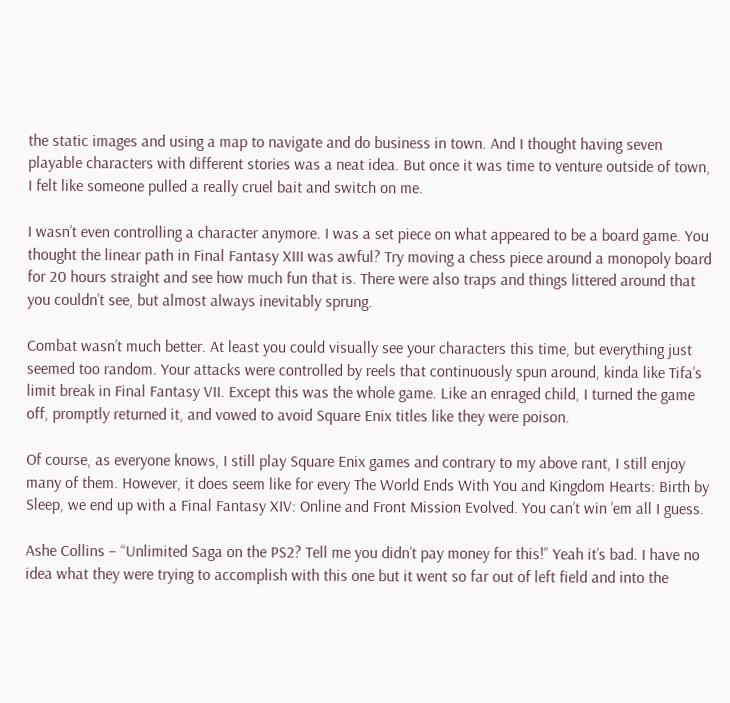the static images and using a map to navigate and do business in town. And I thought having seven playable characters with different stories was a neat idea. But once it was time to venture outside of town, I felt like someone pulled a really cruel bait and switch on me.

I wasn’t even controlling a character anymore. I was a set piece on what appeared to be a board game. You thought the linear path in Final Fantasy XIII was awful? Try moving a chess piece around a monopoly board for 20 hours straight and see how much fun that is. There were also traps and things littered around that you couldn’t see, but almost always inevitably sprung.

Combat wasn’t much better. At least you could visually see your characters this time, but everything just seemed too random. Your attacks were controlled by reels that continuously spun around, kinda like Tifa’s limit break in Final Fantasy VII. Except this was the whole game. Like an enraged child, I turned the game off, promptly returned it, and vowed to avoid Square Enix titles like they were poison.

Of course, as everyone knows, I still play Square Enix games and contrary to my above rant, I still enjoy many of them. However, it does seem like for every The World Ends With You and Kingdom Hearts: Birth by Sleep, we end up with a Final Fantasy XIV: Online and Front Mission Evolved. You can’t win ’em all I guess.

Ashe Collins – “Unlimited Saga on the PS2? Tell me you didn’t pay money for this!” Yeah it’s bad. I have no idea what they were trying to accomplish with this one but it went so far out of left field and into the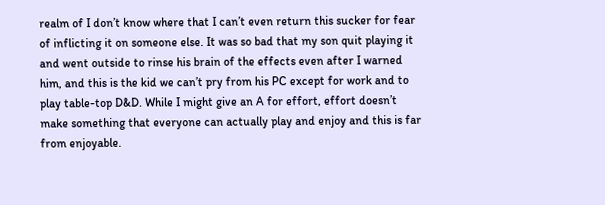realm of I don’t know where that I can’t even return this sucker for fear of inflicting it on someone else. It was so bad that my son quit playing it and went outside to rinse his brain of the effects even after I warned him, and this is the kid we can’t pry from his PC except for work and to play table-top D&D. While I might give an A for effort, effort doesn’t make something that everyone can actually play and enjoy and this is far from enjoyable.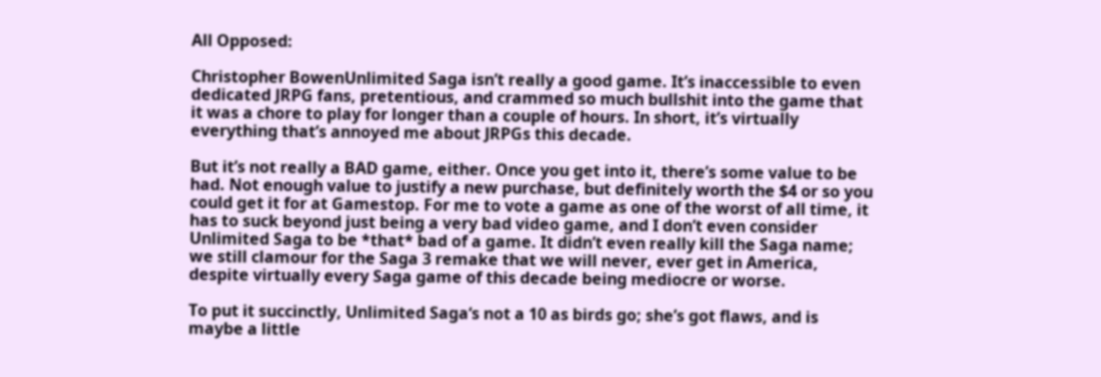All Opposed:

Christopher BowenUnlimited Saga isn’t really a good game. It’s inaccessible to even dedicated JRPG fans, pretentious, and crammed so much bullshit into the game that it was a chore to play for longer than a couple of hours. In short, it’s virtually everything that’s annoyed me about JRPGs this decade.

But it’s not really a BAD game, either. Once you get into it, there’s some value to be had. Not enough value to justify a new purchase, but definitely worth the $4 or so you could get it for at Gamestop. For me to vote a game as one of the worst of all time, it has to suck beyond just being a very bad video game, and I don’t even consider Unlimited Saga to be *that* bad of a game. It didn’t even really kill the Saga name; we still clamour for the Saga 3 remake that we will never, ever get in America, despite virtually every Saga game of this decade being mediocre or worse.

To put it succinctly, Unlimited Saga‘s not a 10 as birds go; she’s got flaws, and is maybe a little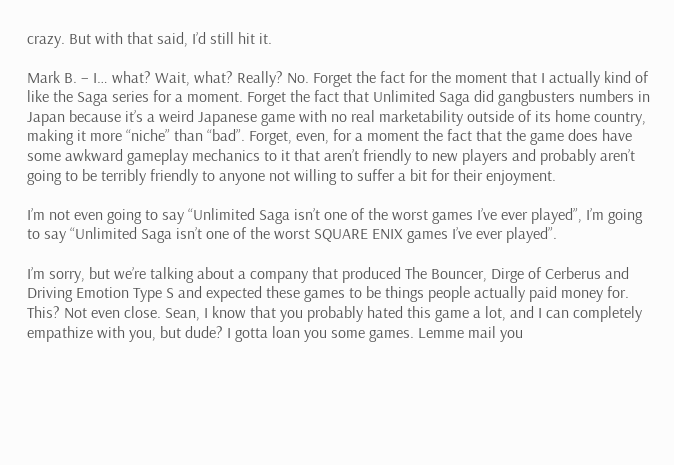crazy. But with that said, I’d still hit it.

Mark B. – I… what? Wait, what? Really? No. Forget the fact for the moment that I actually kind of like the Saga series for a moment. Forget the fact that Unlimited Saga did gangbusters numbers in Japan because it’s a weird Japanese game with no real marketability outside of its home country, making it more “niche” than “bad”. Forget, even, for a moment the fact that the game does have some awkward gameplay mechanics to it that aren’t friendly to new players and probably aren’t going to be terribly friendly to anyone not willing to suffer a bit for their enjoyment.

I’m not even going to say “Unlimited Saga isn’t one of the worst games I’ve ever played”, I’m going to say “Unlimited Saga isn’t one of the worst SQUARE ENIX games I’ve ever played”.

I’m sorry, but we’re talking about a company that produced The Bouncer, Dirge of Cerberus and Driving Emotion Type S and expected these games to be things people actually paid money for. This? Not even close. Sean, I know that you probably hated this game a lot, and I can completely empathize with you, but dude? I gotta loan you some games. Lemme mail you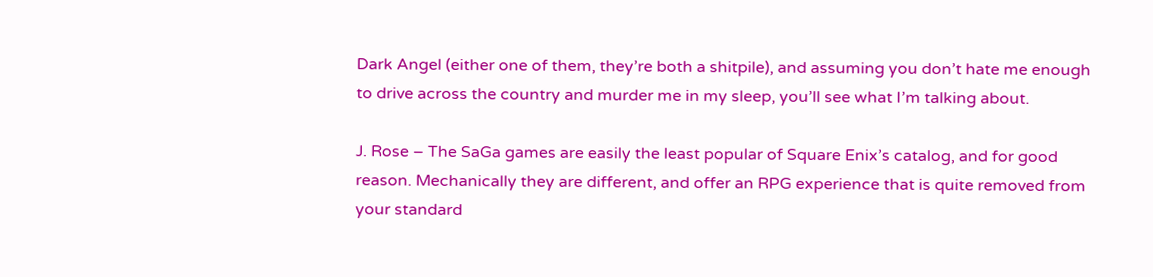Dark Angel (either one of them, they’re both a shitpile), and assuming you don’t hate me enough to drive across the country and murder me in my sleep, you’ll see what I’m talking about.

J. Rose – The SaGa games are easily the least popular of Square Enix’s catalog, and for good reason. Mechanically they are different, and offer an RPG experience that is quite removed from your standard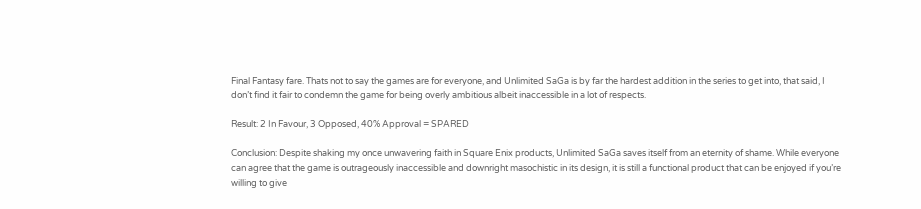Final Fantasy fare. Thats not to say the games are for everyone, and Unlimited SaGa is by far the hardest addition in the series to get into, that said, I don’t find it fair to condemn the game for being overly ambitious albeit inaccessible in a lot of respects.

Result: 2 In Favour, 3 Opposed, 40% Approval = SPARED

Conclusion: Despite shaking my once unwavering faith in Square Enix products, Unlimited SaGa saves itself from an eternity of shame. While everyone can agree that the game is outrageously inaccessible and downright masochistic in its design, it is still a functional product that can be enjoyed if you’re willing to give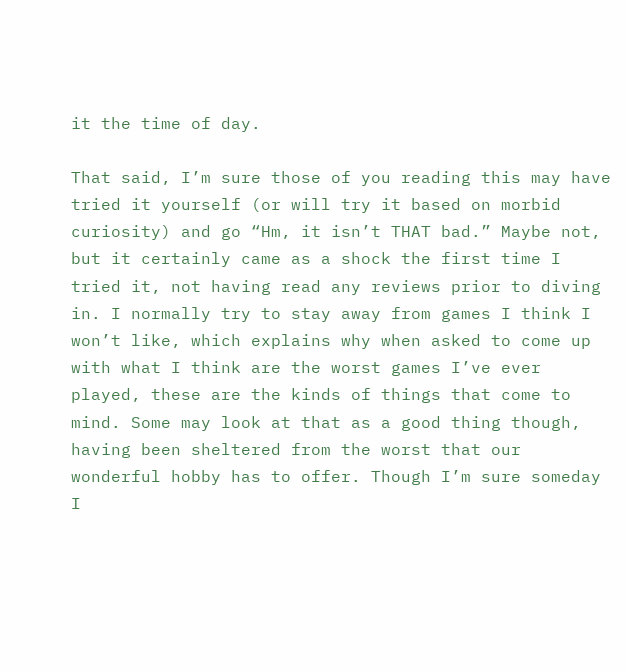it the time of day.

That said, I’m sure those of you reading this may have tried it yourself (or will try it based on morbid curiosity) and go “Hm, it isn’t THAT bad.” Maybe not, but it certainly came as a shock the first time I tried it, not having read any reviews prior to diving in. I normally try to stay away from games I think I won’t like, which explains why when asked to come up with what I think are the worst games I’ve ever played, these are the kinds of things that come to mind. Some may look at that as a good thing though, having been sheltered from the worst that our wonderful hobby has to offer. Though I’m sure someday I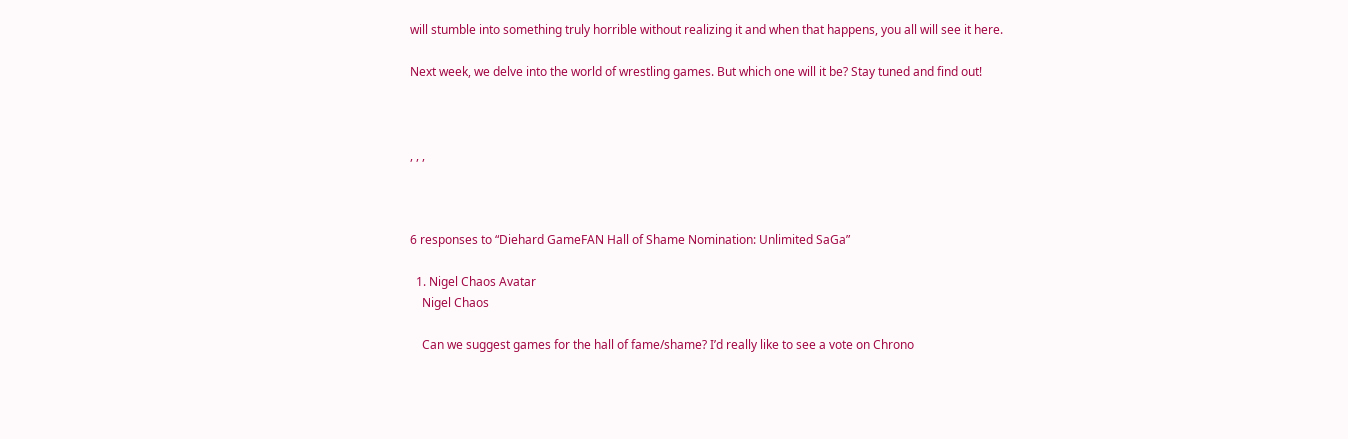will stumble into something truly horrible without realizing it and when that happens, you all will see it here.

Next week, we delve into the world of wrestling games. But which one will it be? Stay tuned and find out!



, , ,



6 responses to “Diehard GameFAN Hall of Shame Nomination: Unlimited SaGa”

  1. Nigel Chaos Avatar
    Nigel Chaos

    Can we suggest games for the hall of fame/shame? I’d really like to see a vote on Chrono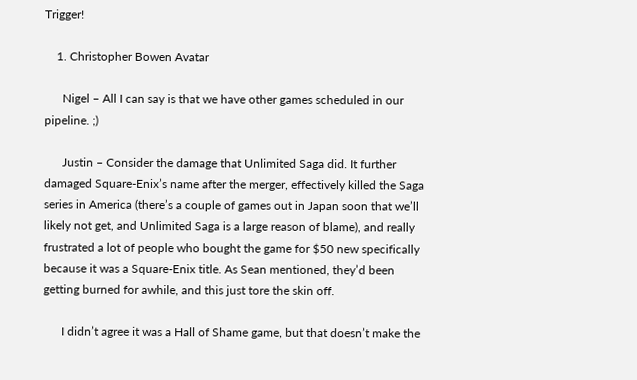Trigger!

    1. Christopher Bowen Avatar

      Nigel – All I can say is that we have other games scheduled in our pipeline. ;)

      Justin – Consider the damage that Unlimited Saga did. It further damaged Square-Enix’s name after the merger, effectively killed the Saga series in America (there’s a couple of games out in Japan soon that we’ll likely not get, and Unlimited Saga is a large reason of blame), and really frustrated a lot of people who bought the game for $50 new specifically because it was a Square-Enix title. As Sean mentioned, they’d been getting burned for awhile, and this just tore the skin off.

      I didn’t agree it was a Hall of Shame game, but that doesn’t make the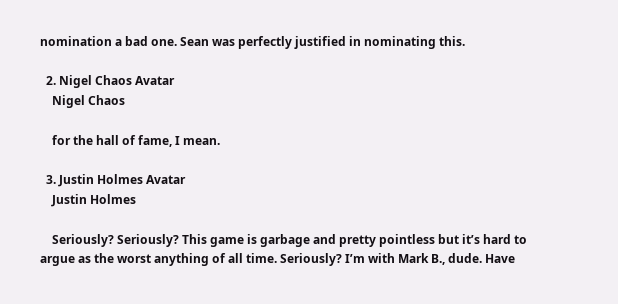nomination a bad one. Sean was perfectly justified in nominating this.

  2. Nigel Chaos Avatar
    Nigel Chaos

    for the hall of fame, I mean.

  3. Justin Holmes Avatar
    Justin Holmes

    Seriously? Seriously? This game is garbage and pretty pointless but it’s hard to argue as the worst anything of all time. Seriously? I’m with Mark B., dude. Have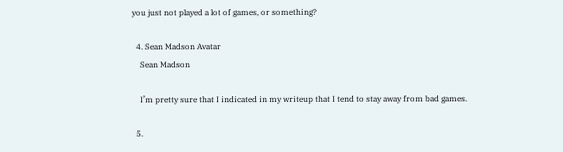you just not played a lot of games, or something?

  4. Sean Madson Avatar
    Sean Madson

    I’m pretty sure that I indicated in my writeup that I tend to stay away from bad games.

  5.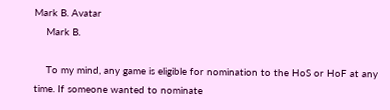Mark B. Avatar
    Mark B.

    To my mind, any game is eligible for nomination to the HoS or HoF at any time. If someone wanted to nominate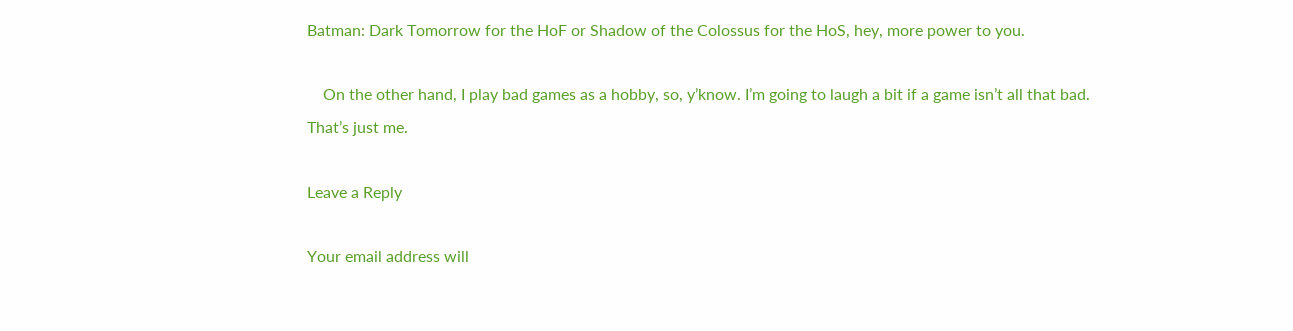Batman: Dark Tomorrow for the HoF or Shadow of the Colossus for the HoS, hey, more power to you.

    On the other hand, I play bad games as a hobby, so, y’know. I’m going to laugh a bit if a game isn’t all that bad. That’s just me.

Leave a Reply

Your email address will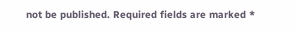not be published. Required fields are marked *